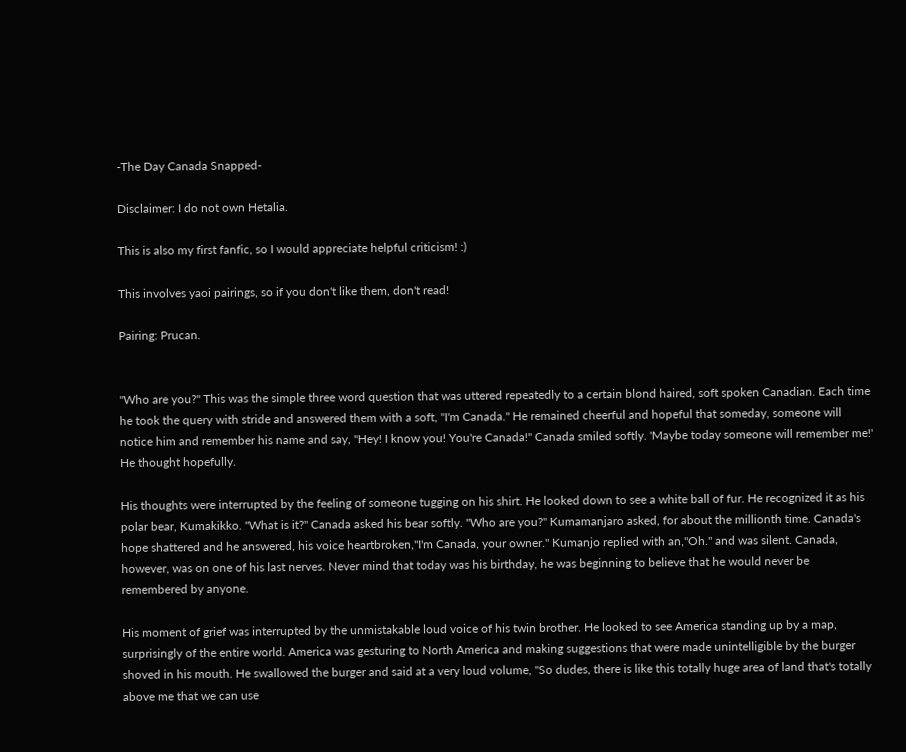-The Day Canada Snapped-

Disclaimer: I do not own Hetalia.

This is also my first fanfic, so I would appreciate helpful criticism! :)

This involves yaoi pairings, so if you don't like them, don't read!

Pairing: Prucan.


"Who are you?" This was the simple three word question that was uttered repeatedly to a certain blond haired, soft spoken Canadian. Each time he took the query with stride and answered them with a soft, "I'm Canada." He remained cheerful and hopeful that someday, someone will notice him and remember his name and say, "Hey! I know you! You're Canada!" Canada smiled softly. 'Maybe today someone will remember me!' He thought hopefully.

His thoughts were interrupted by the feeling of someone tugging on his shirt. He looked down to see a white ball of fur. He recognized it as his polar bear, Kumakikko. "What is it?" Canada asked his bear softly. "Who are you?" Kumamanjaro asked, for about the millionth time. Canada's hope shattered and he answered, his voice heartbroken,"I'm Canada, your owner." Kumanjo replied with an,"Oh." and was silent. Canada, however, was on one of his last nerves. Never mind that today was his birthday, he was beginning to believe that he would never be remembered by anyone.

His moment of grief was interrupted by the unmistakable loud voice of his twin brother. He looked to see America standing up by a map, surprisingly of the entire world. America was gesturing to North America and making suggestions that were made unintelligible by the burger shoved in his mouth. He swallowed the burger and said at a very loud volume, "So dudes, there is like this totally huge area of land that's totally above me that we can use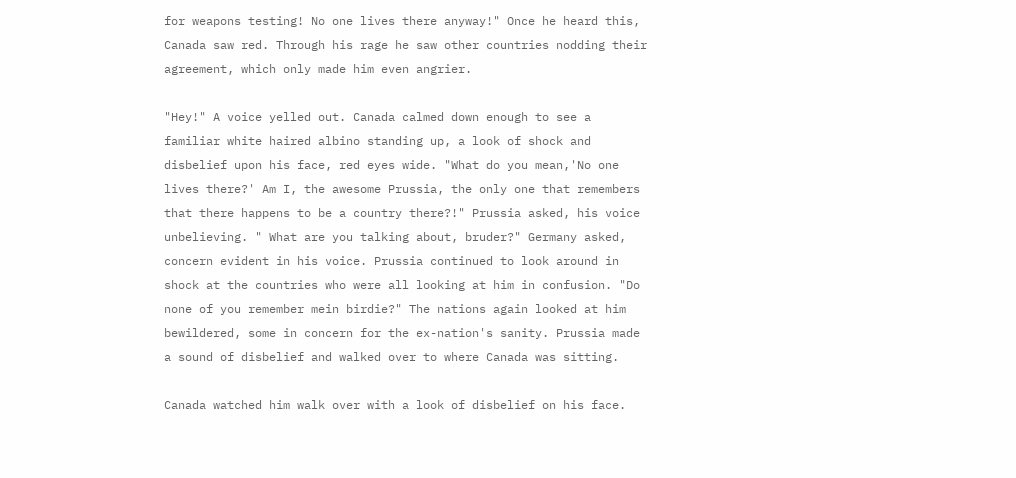for weapons testing! No one lives there anyway!" Once he heard this, Canada saw red. Through his rage he saw other countries nodding their agreement, which only made him even angrier.

"Hey!" A voice yelled out. Canada calmed down enough to see a familiar white haired albino standing up, a look of shock and disbelief upon his face, red eyes wide. "What do you mean,'No one lives there?' Am I, the awesome Prussia, the only one that remembers that there happens to be a country there?!" Prussia asked, his voice unbelieving. " What are you talking about, bruder?" Germany asked, concern evident in his voice. Prussia continued to look around in shock at the countries who were all looking at him in confusion. "Do none of you remember mein birdie?" The nations again looked at him bewildered, some in concern for the ex-nation's sanity. Prussia made a sound of disbelief and walked over to where Canada was sitting.

Canada watched him walk over with a look of disbelief on his face.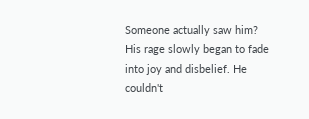Someone actually saw him? His rage slowly began to fade into joy and disbelief. He couldn't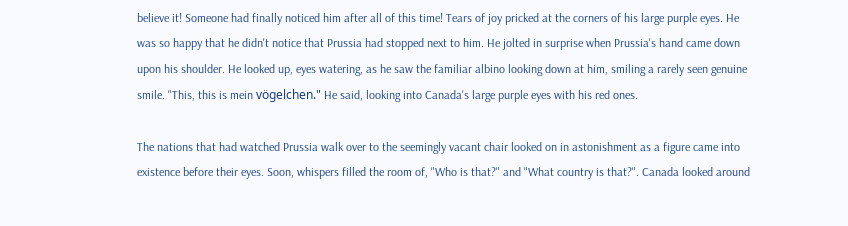believe it! Someone had finally noticed him after all of this time! Tears of joy pricked at the corners of his large purple eyes. He was so happy that he didn't notice that Prussia had stopped next to him. He jolted in surprise when Prussia's hand came down upon his shoulder. He looked up, eyes watering, as he saw the familiar albino looking down at him, smiling a rarely seen genuine smile. "This, this is mein vögelchen." He said, looking into Canada's large purple eyes with his red ones.

The nations that had watched Prussia walk over to the seemingly vacant chair looked on in astonishment as a figure came into existence before their eyes. Soon, whispers filled the room of, "Who is that?" and "What country is that?". Canada looked around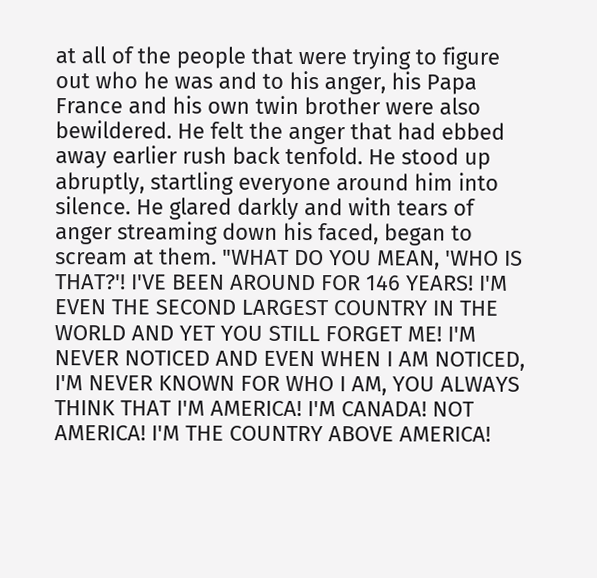at all of the people that were trying to figure out who he was and to his anger, his Papa France and his own twin brother were also bewildered. He felt the anger that had ebbed away earlier rush back tenfold. He stood up abruptly, startling everyone around him into silence. He glared darkly and with tears of anger streaming down his faced, began to scream at them. "WHAT DO YOU MEAN, 'WHO IS THAT?'! I'VE BEEN AROUND FOR 146 YEARS! I'M EVEN THE SECOND LARGEST COUNTRY IN THE WORLD AND YET YOU STILL FORGET ME! I'M NEVER NOTICED AND EVEN WHEN I AM NOTICED, I'M NEVER KNOWN FOR WHO I AM, YOU ALWAYS THINK THAT I'M AMERICA! I'M CANADA! NOT AMERICA! I'M THE COUNTRY ABOVE AMERICA!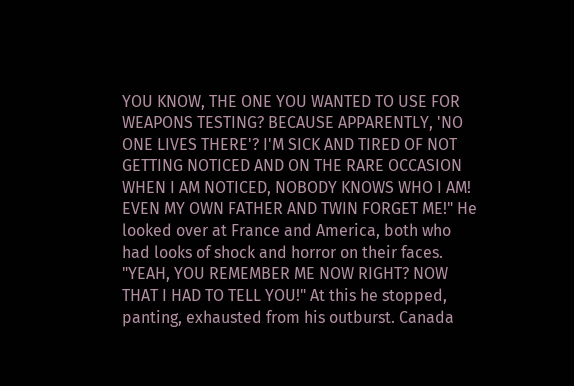YOU KNOW, THE ONE YOU WANTED TO USE FOR WEAPONS TESTING? BECAUSE APPARENTLY, 'NO ONE LIVES THERE'? I'M SICK AND TIRED OF NOT GETTING NOTICED AND ON THE RARE OCCASION WHEN I AM NOTICED, NOBODY KNOWS WHO I AM! EVEN MY OWN FATHER AND TWIN FORGET ME!" He looked over at France and America, both who had looks of shock and horror on their faces. "YEAH, YOU REMEMBER ME NOW RIGHT? NOW THAT I HAD TO TELL YOU!" At this he stopped, panting, exhausted from his outburst. Canada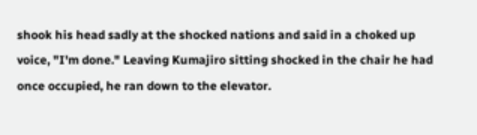shook his head sadly at the shocked nations and said in a choked up voice, "I'm done." Leaving Kumajiro sitting shocked in the chair he had once occupied, he ran down to the elevator.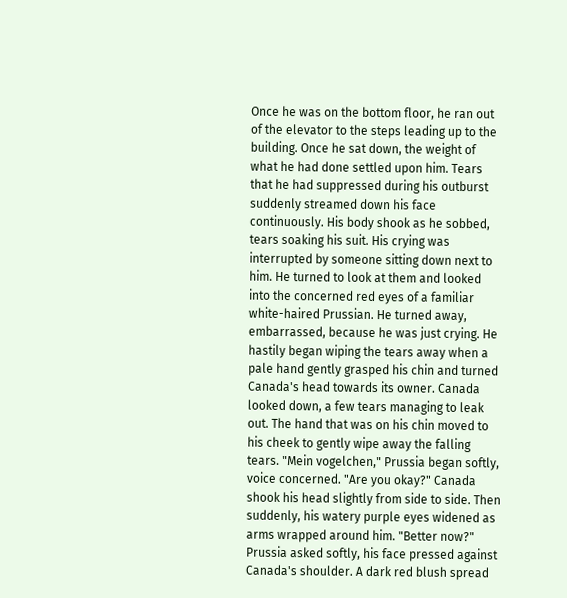Once he was on the bottom floor, he ran out of the elevator to the steps leading up to the building. Once he sat down, the weight of what he had done settled upon him. Tears that he had suppressed during his outburst suddenly streamed down his face continuously. His body shook as he sobbed, tears soaking his suit. His crying was interrupted by someone sitting down next to him. He turned to look at them and looked into the concerned red eyes of a familiar white-haired Prussian. He turned away, embarrassed, because he was just crying. He hastily began wiping the tears away when a pale hand gently grasped his chin and turned Canada's head towards its owner. Canada looked down, a few tears managing to leak out. The hand that was on his chin moved to his cheek to gently wipe away the falling tears. "Mein vogelchen," Prussia began softly, voice concerned. "Are you okay?" Canada shook his head slightly from side to side. Then suddenly, his watery purple eyes widened as arms wrapped around him. "Better now?" Prussia asked softly, his face pressed against Canada's shoulder. A dark red blush spread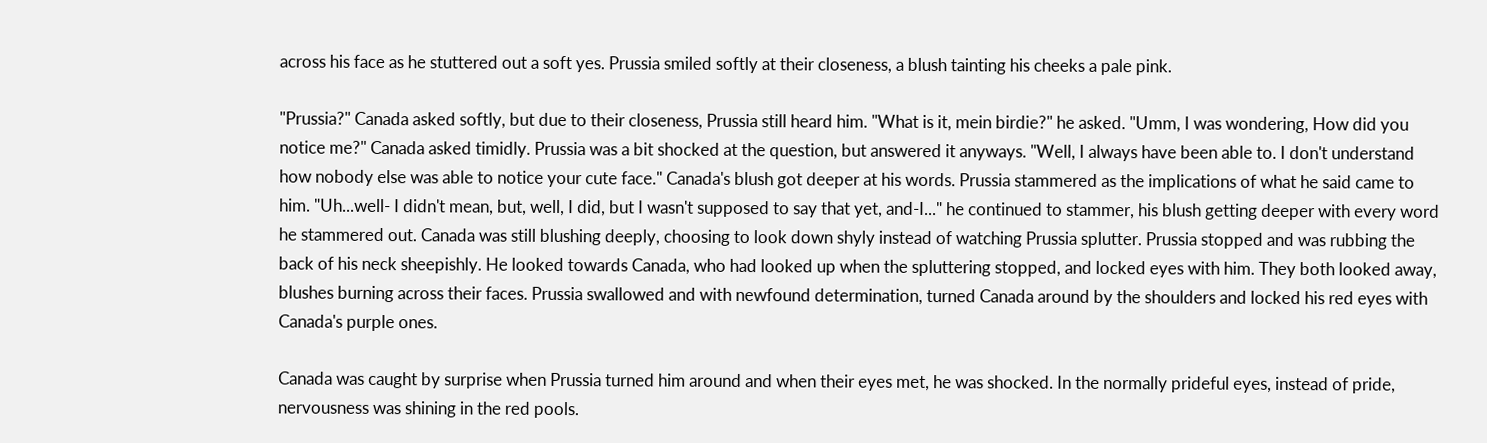across his face as he stuttered out a soft yes. Prussia smiled softly at their closeness, a blush tainting his cheeks a pale pink.

"Prussia?" Canada asked softly, but due to their closeness, Prussia still heard him. "What is it, mein birdie?" he asked. "Umm, I was wondering, How did you notice me?" Canada asked timidly. Prussia was a bit shocked at the question, but answered it anyways. "Well, I always have been able to. I don't understand how nobody else was able to notice your cute face." Canada's blush got deeper at his words. Prussia stammered as the implications of what he said came to him. "Uh...well- I didn't mean, but, well, I did, but I wasn't supposed to say that yet, and-I..." he continued to stammer, his blush getting deeper with every word he stammered out. Canada was still blushing deeply, choosing to look down shyly instead of watching Prussia splutter. Prussia stopped and was rubbing the back of his neck sheepishly. He looked towards Canada, who had looked up when the spluttering stopped, and locked eyes with him. They both looked away, blushes burning across their faces. Prussia swallowed and with newfound determination, turned Canada around by the shoulders and locked his red eyes with Canada's purple ones.

Canada was caught by surprise when Prussia turned him around and when their eyes met, he was shocked. In the normally prideful eyes, instead of pride, nervousness was shining in the red pools.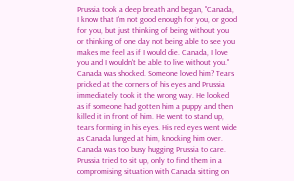Prussia took a deep breath and began, "Canada, I know that I'm not good enough for you, or good for you, but just thinking of being without you or thinking of one day not being able to see you makes me feel as if I would die. Canada, I love you and I wouldn't be able to live without you." Canada was shocked. Someone loved him? Tears pricked at the corners of his eyes and Prussia immediately took it the wrong way. He looked as if someone had gotten him a puppy and then killed it in front of him. He went to stand up, tears forming in his eyes. His red eyes went wide as Canada lunged at him, knocking him over. Canada was too busy hugging Prussia to care. Prussia tried to sit up, only to find them in a compromising situation with Canada sitting on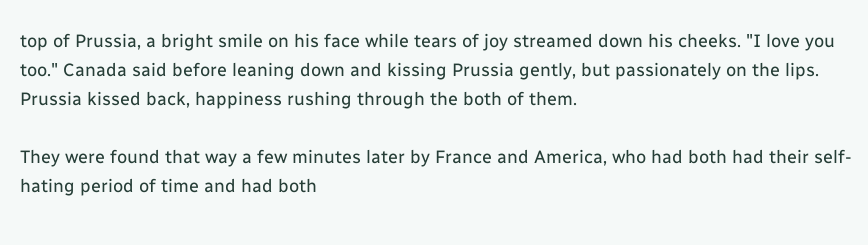top of Prussia, a bright smile on his face while tears of joy streamed down his cheeks. "I love you too." Canada said before leaning down and kissing Prussia gently, but passionately on the lips. Prussia kissed back, happiness rushing through the both of them.

They were found that way a few minutes later by France and America, who had both had their self-hating period of time and had both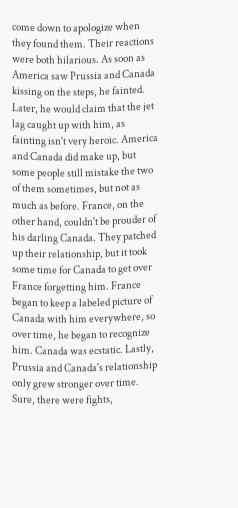come down to apologize when they found them. Their reactions were both hilarious. As soon as America saw Prussia and Canada kissing on the steps, he fainted. Later, he would claim that the jet lag caught up with him, as fainting isn't very heroic. America and Canada did make up, but some people still mistake the two of them sometimes, but not as much as before. France, on the other hand, couldn't be prouder of his darling Canada. They patched up their relationship, but it took some time for Canada to get over France forgetting him. France began to keep a labeled picture of Canada with him everywhere, so over time, he began to recognize him. Canada was ecstatic. Lastly, Prussia and Canada's relationship only grew stronger over time. Sure, there were fights,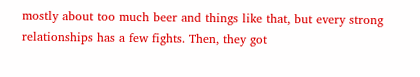mostly about too much beer and things like that, but every strong relationships has a few fights. Then, they got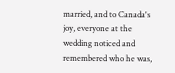married, and to Canada's joy, everyone at the wedding noticed and remembered who he was,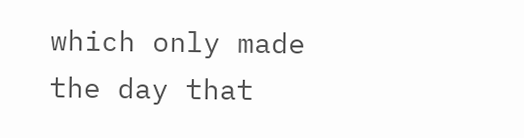which only made the day that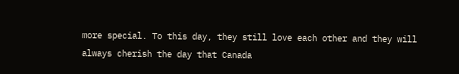more special. To this day, they still love each other and they will always cherish the day that Canada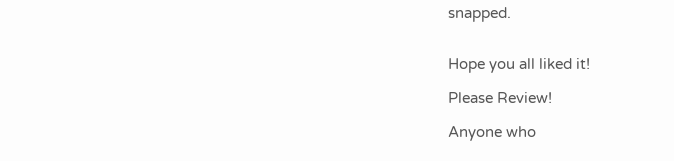snapped.


Hope you all liked it!

Please Review!

Anyone who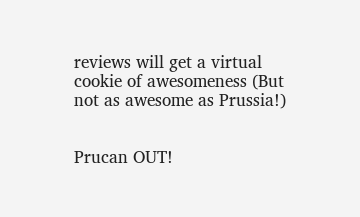reviews will get a virtual cookie of awesomeness (But not as awesome as Prussia!)


Prucan OUT!